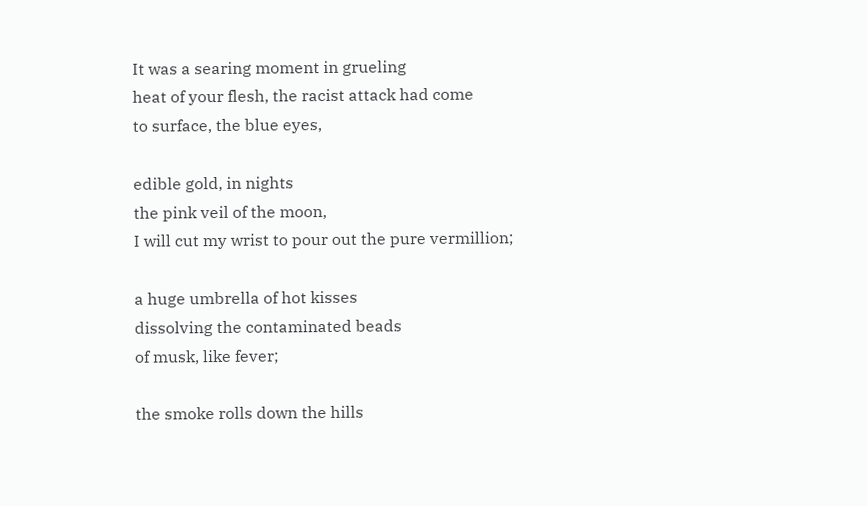It was a searing moment in grueling
heat of your flesh, the racist attack had come
to surface, the blue eyes,

edible gold, in nights
the pink veil of the moon,
I will cut my wrist to pour out the pure vermillion;

a huge umbrella of hot kisses
dissolving the contaminated beads
of musk, like fever;

the smoke rolls down the hills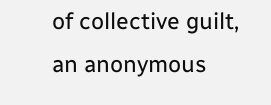of collective guilt,
an anonymous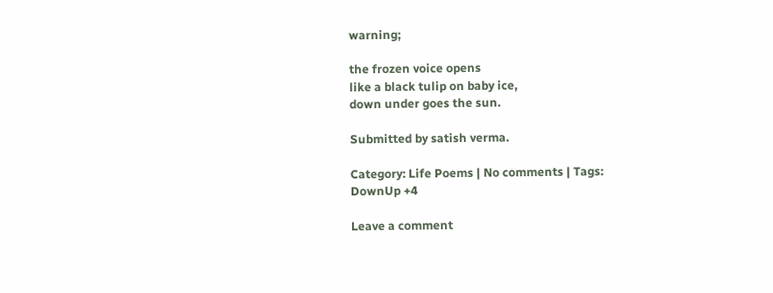warning;

the frozen voice opens
like a black tulip on baby ice,
down under goes the sun.

Submitted by satish verma.

Category: Life Poems | No comments | Tags:
DownUp +4

Leave a comment